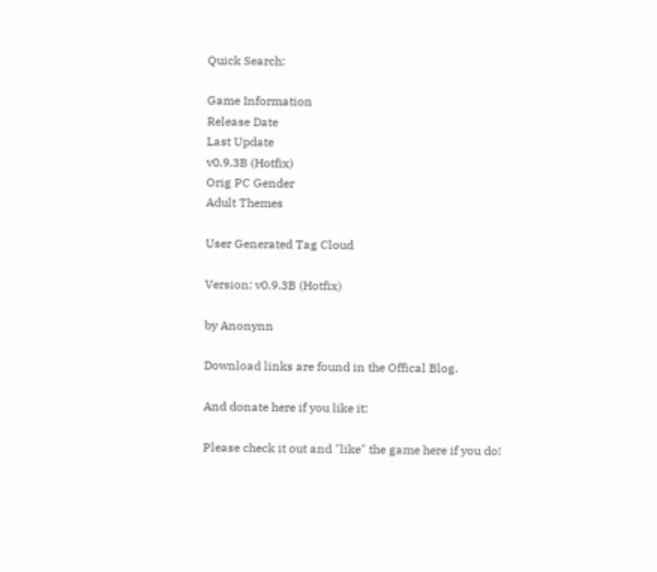Quick Search:

Game Information
Release Date
Last Update
v0.9.3B (Hotfix)
Orig PC Gender
Adult Themes

User Generated Tag Cloud

Version: v0.9.3B (Hotfix)

by Anonynn

Download links are found in the Offical Blog.

And donate here if you like it:

Please check it out and "like" the game here if you do!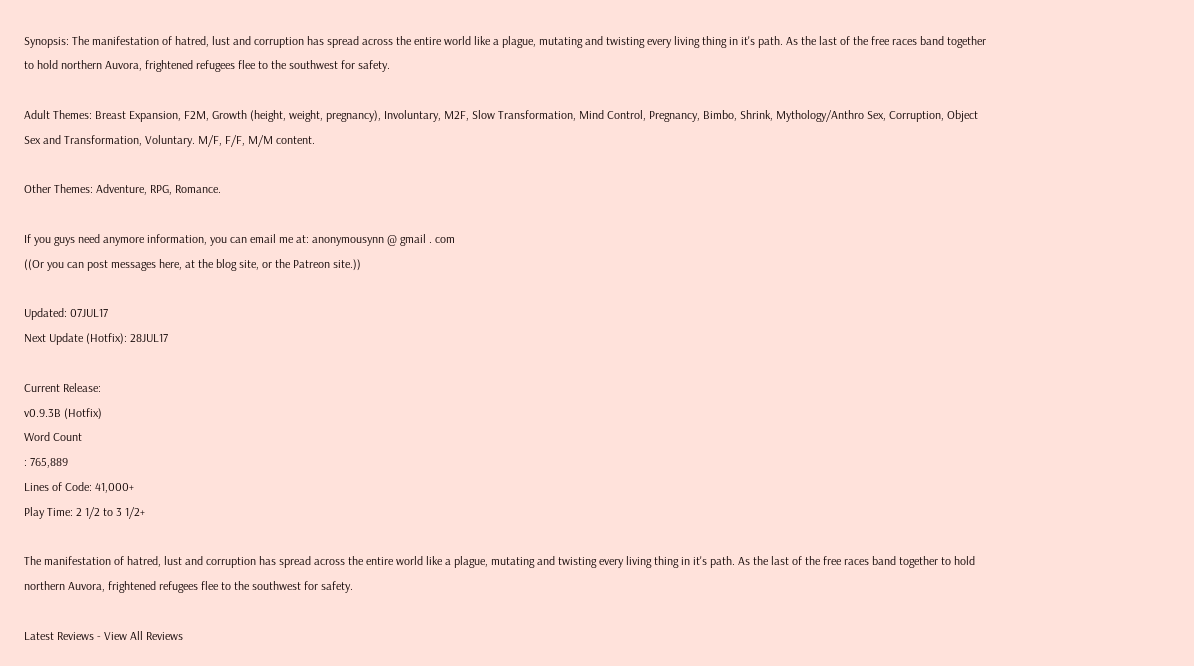Synopsis: The manifestation of hatred, lust and corruption has spread across the entire world like a plague, mutating and twisting every living thing in it's path. As the last of the free races band together to hold northern Auvora, frightened refugees flee to the southwest for safety.

Adult Themes: Breast Expansion, F2M, Growth (height, weight, pregnancy), Involuntary, M2F, Slow Transformation, Mind Control, Pregnancy, Bimbo, Shrink, Mythology/Anthro Sex, Corruption, Object Sex and Transformation, Voluntary. M/F, F/F, M/M content.

Other Themes: Adventure, RPG, Romance.

If you guys need anymore information, you can email me at: anonymousynn @ gmail . com
((Or you can post messages here, at the blog site, or the Patreon site.))

Updated: 07JUL17
Next Update (Hotfix): 28JUL17

Current Release:
v0.9.3B (Hotfix)
Word Count
: 765,889
Lines of Code: 41,000+
Play Time: 2 1/2 to 3 1/2+

The manifestation of hatred, lust and corruption has spread across the entire world like a plague, mutating and twisting every living thing in it's path. As the last of the free races band together to hold northern Auvora, frightened refugees flee to the southwest for safety.

Latest Reviews - View All Reviews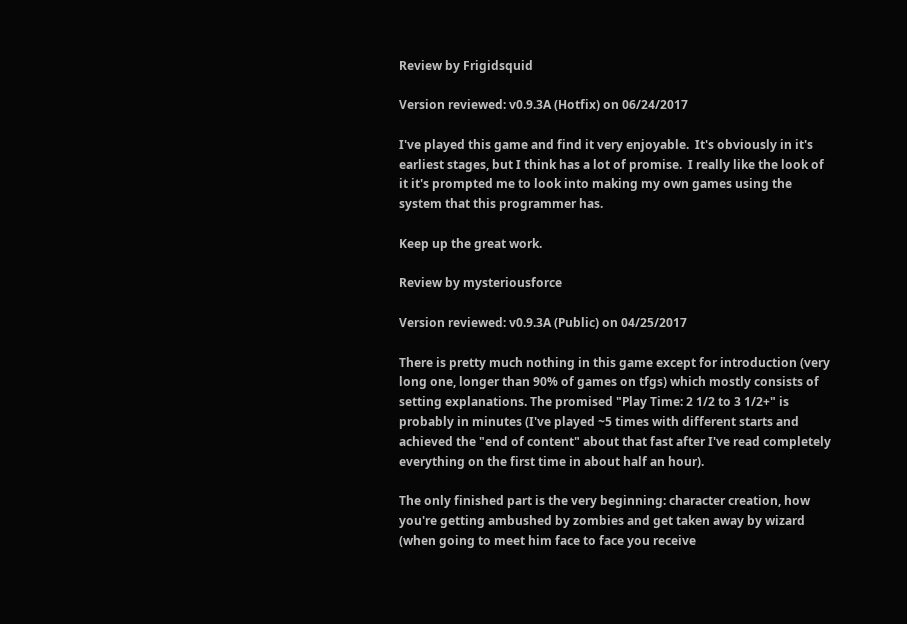Review by Frigidsquid

Version reviewed: v0.9.3A (Hotfix) on 06/24/2017

I've played this game and find it very enjoyable.  It's obviously in it's earliest stages, but I think has a lot of promise.  I really like the look of it it's prompted me to look into making my own games using the system that this programmer has.

Keep up the great work.

Review by mysteriousforce

Version reviewed: v0.9.3A (Public) on 04/25/2017

There is pretty much nothing in this game except for introduction (very long one, longer than 90% of games on tfgs) which mostly consists of setting explanations. The promised "Play Time: 2 1/2 to 3 1/2+" is probably in minutes (I've played ~5 times with different starts and achieved the "end of content" about that fast after I've read completely everything on the first time in about half an hour).

The only finished part is the very beginning: character creation, how you're getting ambushed by zombies and get taken away by wizard (when going to meet him face to face you receive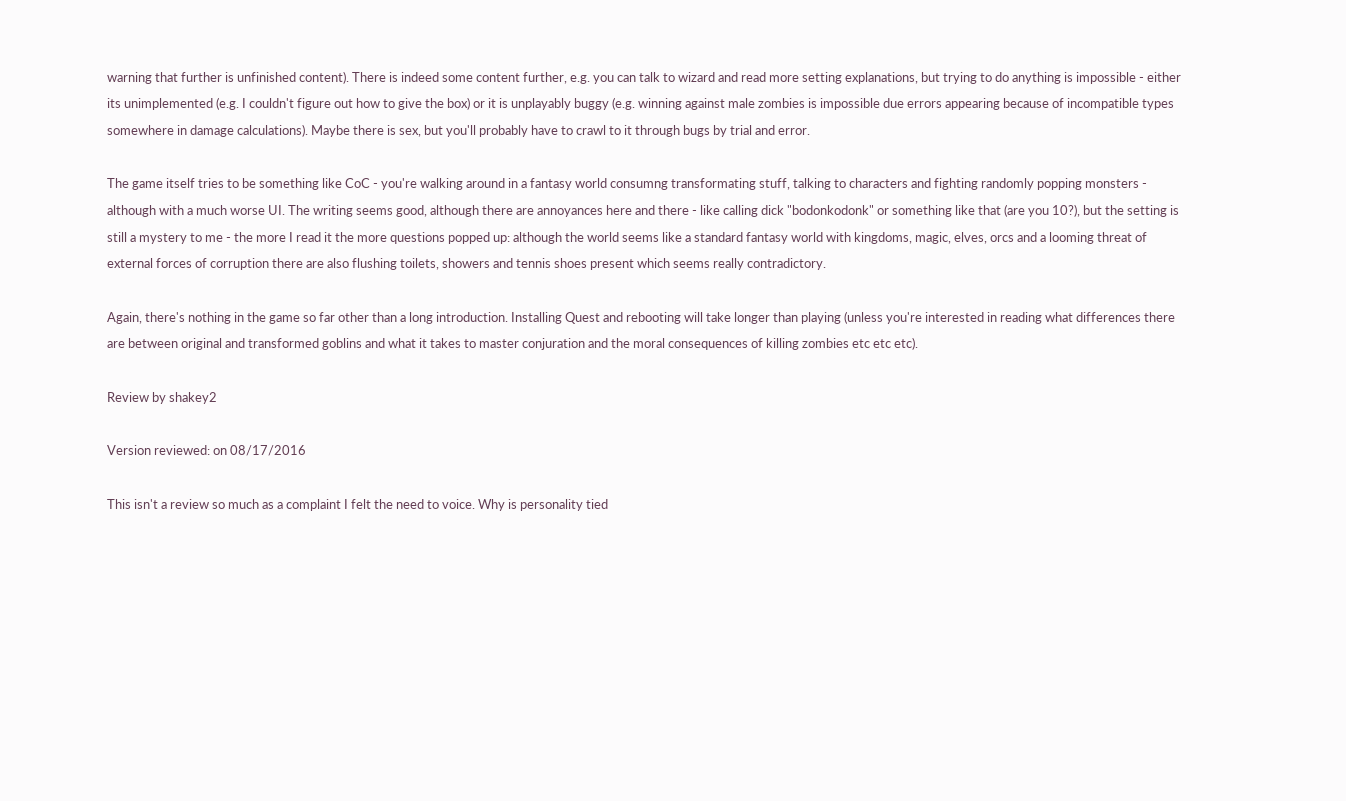warning that further is unfinished content). There is indeed some content further, e.g. you can talk to wizard and read more setting explanations, but trying to do anything is impossible - either its unimplemented (e.g. I couldn't figure out how to give the box) or it is unplayably buggy (e.g. winning against male zombies is impossible due errors appearing because of incompatible types somewhere in damage calculations). Maybe there is sex, but you'll probably have to crawl to it through bugs by trial and error.

The game itself tries to be something like CoC - you're walking around in a fantasy world consumng transformating stuff, talking to characters and fighting randomly popping monsters - although with a much worse UI. The writing seems good, although there are annoyances here and there - like calling dick "bodonkodonk" or something like that (are you 10?), but the setting is still a mystery to me - the more I read it the more questions popped up: although the world seems like a standard fantasy world with kingdoms, magic, elves, orcs and a looming threat of external forces of corruption there are also flushing toilets, showers and tennis shoes present which seems really contradictory.

Again, there's nothing in the game so far other than a long introduction. Installing Quest and rebooting will take longer than playing (unless you're interested in reading what differences there are between original and transformed goblins and what it takes to master conjuration and the moral consequences of killing zombies etc etc etc).

Review by shakey2

Version reviewed: on 08/17/2016

This isn't a review so much as a complaint I felt the need to voice. Why is personality tied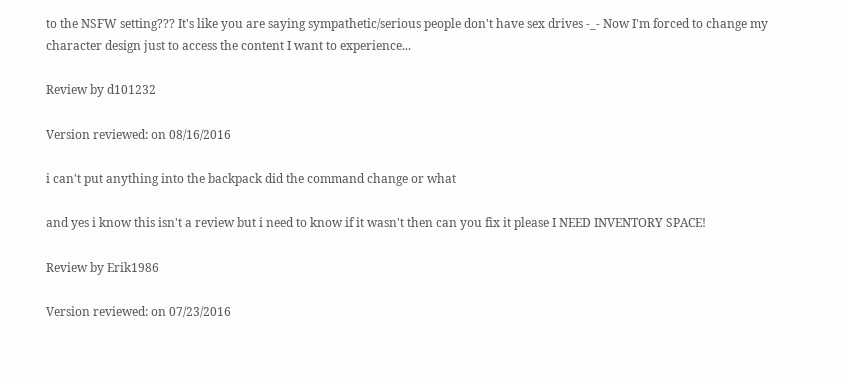to the NSFW setting??? It's like you are saying sympathetic/serious people don't have sex drives -_- Now I'm forced to change my character design just to access the content I want to experience...

Review by d101232

Version reviewed: on 08/16/2016

i can't put anything into the backpack did the command change or what

and yes i know this isn't a review but i need to know if it wasn't then can you fix it please I NEED INVENTORY SPACE!

Review by Erik1986

Version reviewed: on 07/23/2016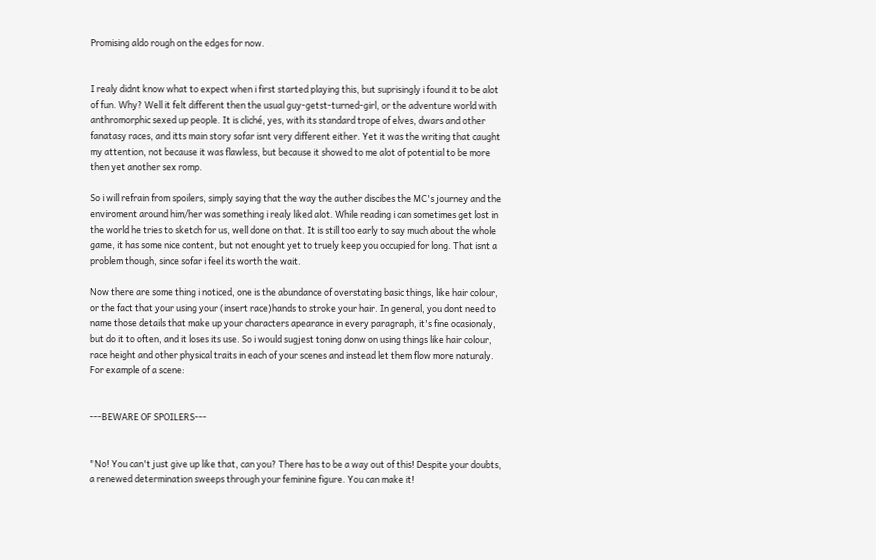Promising aldo rough on the edges for now.


I realy didnt know what to expect when i first started playing this, but suprisingly i found it to be alot of fun. Why? Well it felt different then the usual guy-getst-turned-girl, or the adventure world with anthromorphic sexed up people. It is cliché, yes, with its standard trope of elves, dwars and other fanatasy races, and itts main story sofar isnt very different either. Yet it was the writing that caught my attention, not because it was flawless, but because it showed to me alot of potential to be more then yet another sex romp.

So i will refrain from spoilers, simply saying that the way the auther discibes the MC's journey and the enviroment around him/her was something i realy liked alot. While reading i can sometimes get lost in the world he tries to sketch for us, well done on that. It is still too early to say much about the whole game, it has some nice content, but not enought yet to truely keep you occupied for long. That isnt a problem though, since sofar i feel its worth the wait.

Now there are some thing i noticed, one is the abundance of overstating basic things, like hair colour, or the fact that your using your (insert race)hands to stroke your hair. In general, you dont need to name those details that make up your characters apearance in every paragraph, it's fine ocasionaly, but do it to often, and it loses its use. So i would sugjest toning donw on using things like hair colour, race height and other physical traits in each of your scenes and instead let them flow more naturaly. For example of a scene:


---BEWARE OF SPOILERS---


"No! You can't just give up like that, can you? There has to be a way out of this! Despite your doubts, a renewed determination sweeps through your feminine figure. You can make it!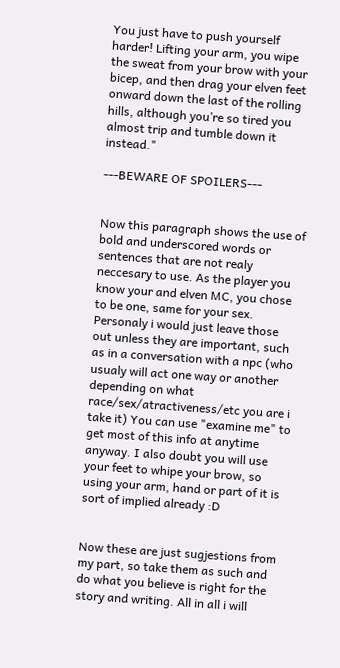You just have to push yourself harder! Lifting your arm, you wipe the sweat from your brow with your bicep, and then drag your elven feet onward down the last of the rolling hills, although you’re so tired you almost trip and tumble down it instead."

---BEWARE OF SPOILERS---


Now this paragraph shows the use of bold and underscored words or sentences that are not realy neccesary to use. As the player you know your and elven MC, you chose to be one, same for your sex. Personaly i would just leave those out unless they are important, such as in a conversation with a npc (who usualy will act one way or another depending on what race/sex/atractiveness/etc you are i take it) You can use "examine me" to get most of this info at anytime anyway. I also doubt you will use your feet to whipe your brow, so using your arm, hand or part of it is sort of implied already :D


Now these are just sugjestions from my part, so take them as such and do what you believe is right for the story and writing. All in all i will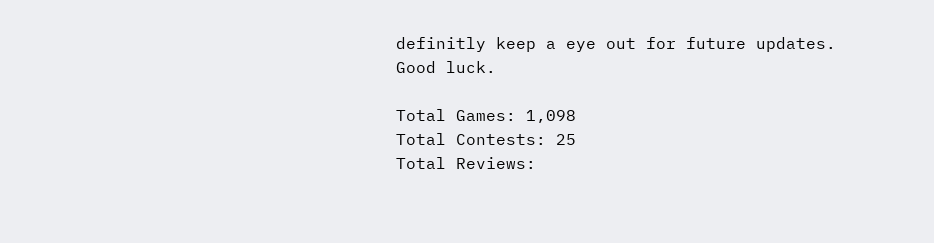definitly keep a eye out for future updates. Good luck.

Total Games: 1,098
Total Contests: 25
Total Reviews: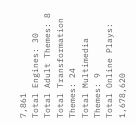7,861
Total Engines: 30
Total Adult Themes: 8
Total Transformation Themes: 24
Total Multimedia Themes: 9
Total Online Plays: 1,678,620